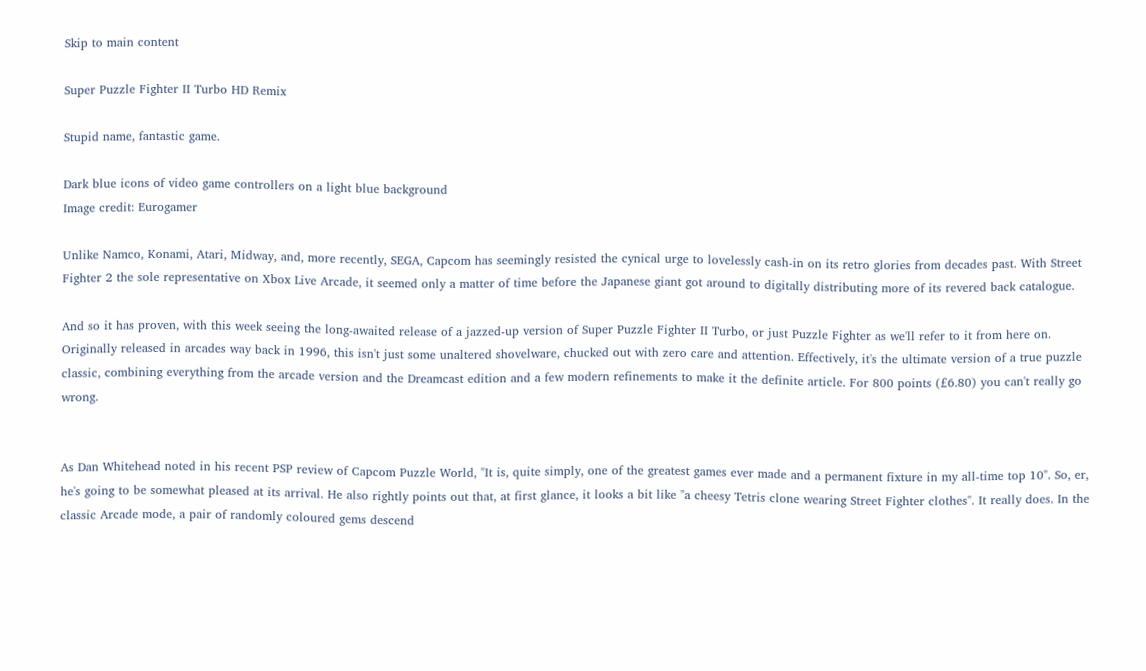Skip to main content

Super Puzzle Fighter II Turbo HD Remix

Stupid name, fantastic game.

Dark blue icons of video game controllers on a light blue background
Image credit: Eurogamer

Unlike Namco, Konami, Atari, Midway, and, more recently, SEGA, Capcom has seemingly resisted the cynical urge to lovelessly cash-in on its retro glories from decades past. With Street Fighter 2 the sole representative on Xbox Live Arcade, it seemed only a matter of time before the Japanese giant got around to digitally distributing more of its revered back catalogue.

And so it has proven, with this week seeing the long-awaited release of a jazzed-up version of Super Puzzle Fighter II Turbo, or just Puzzle Fighter as we'll refer to it from here on. Originally released in arcades way back in 1996, this isn't just some unaltered shovelware, chucked out with zero care and attention. Effectively, it's the ultimate version of a true puzzle classic, combining everything from the arcade version and the Dreamcast edition and a few modern refinements to make it the definite article. For 800 points (£6.80) you can't really go wrong.


As Dan Whitehead noted in his recent PSP review of Capcom Puzzle World, "It is, quite simply, one of the greatest games ever made and a permanent fixture in my all-time top 10". So, er, he's going to be somewhat pleased at its arrival. He also rightly points out that, at first glance, it looks a bit like "a cheesy Tetris clone wearing Street Fighter clothes". It really does. In the classic Arcade mode, a pair of randomly coloured gems descend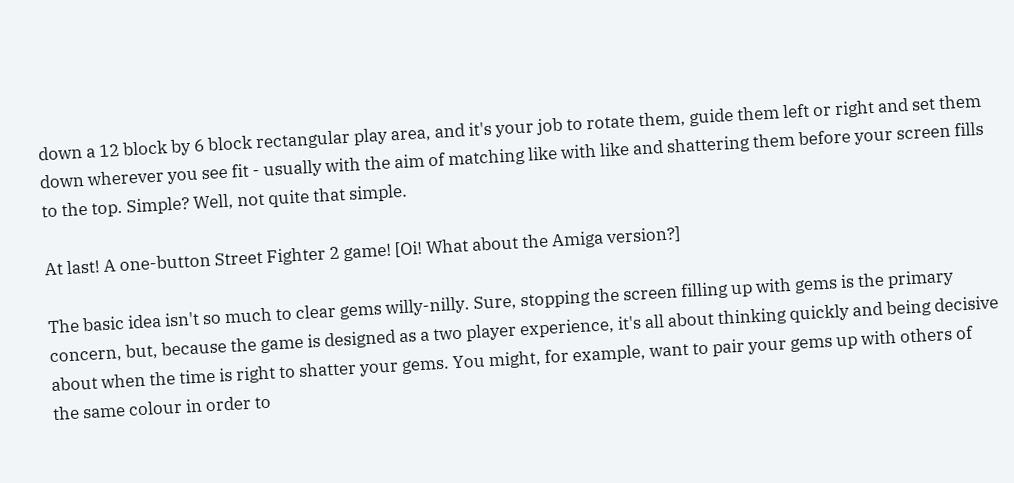down a 12 block by 6 block rectangular play area, and it's your job to rotate them, guide them left or right and set them down wherever you see fit - usually with the aim of matching like with like and shattering them before your screen fills to the top. Simple? Well, not quite that simple.

At last! A one-button Street Fighter 2 game! [Oi! What about the Amiga version?]

The basic idea isn't so much to clear gems willy-nilly. Sure, stopping the screen filling up with gems is the primary concern, but, because the game is designed as a two player experience, it's all about thinking quickly and being decisive about when the time is right to shatter your gems. You might, for example, want to pair your gems up with others of the same colour in order to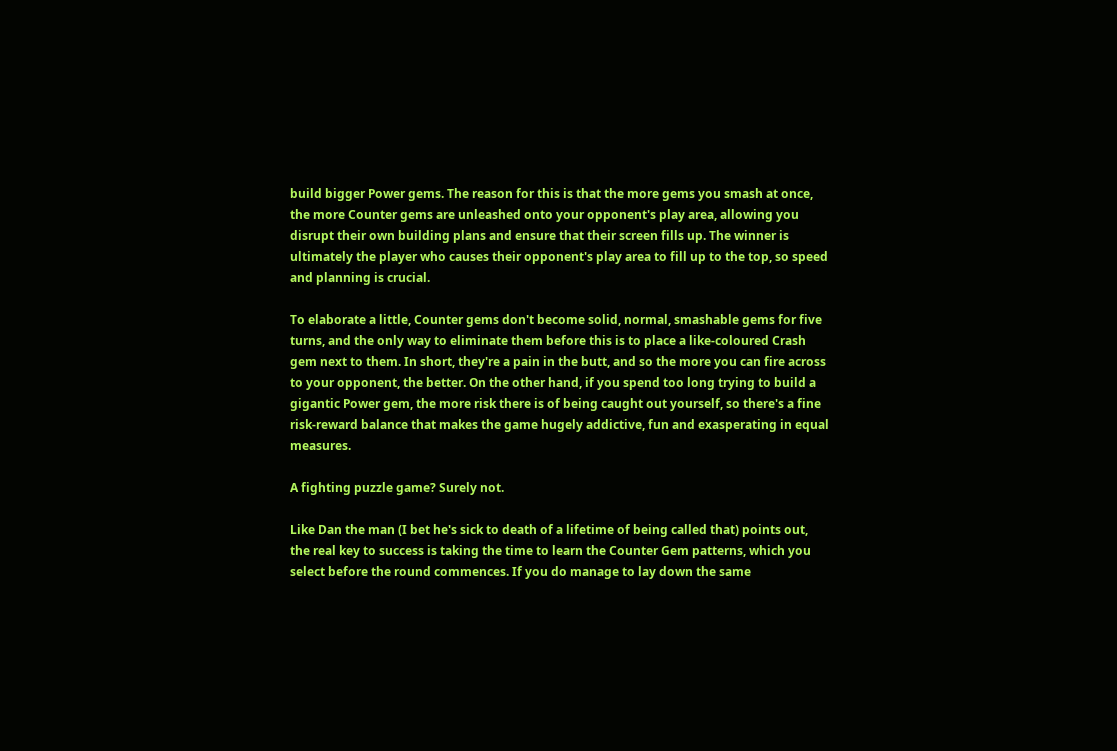build bigger Power gems. The reason for this is that the more gems you smash at once, the more Counter gems are unleashed onto your opponent's play area, allowing you disrupt their own building plans and ensure that their screen fills up. The winner is ultimately the player who causes their opponent's play area to fill up to the top, so speed and planning is crucial.

To elaborate a little, Counter gems don't become solid, normal, smashable gems for five turns, and the only way to eliminate them before this is to place a like-coloured Crash gem next to them. In short, they're a pain in the butt, and so the more you can fire across to your opponent, the better. On the other hand, if you spend too long trying to build a gigantic Power gem, the more risk there is of being caught out yourself, so there's a fine risk-reward balance that makes the game hugely addictive, fun and exasperating in equal measures.

A fighting puzzle game? Surely not.

Like Dan the man (I bet he's sick to death of a lifetime of being called that) points out, the real key to success is taking the time to learn the Counter Gem patterns, which you select before the round commences. If you do manage to lay down the same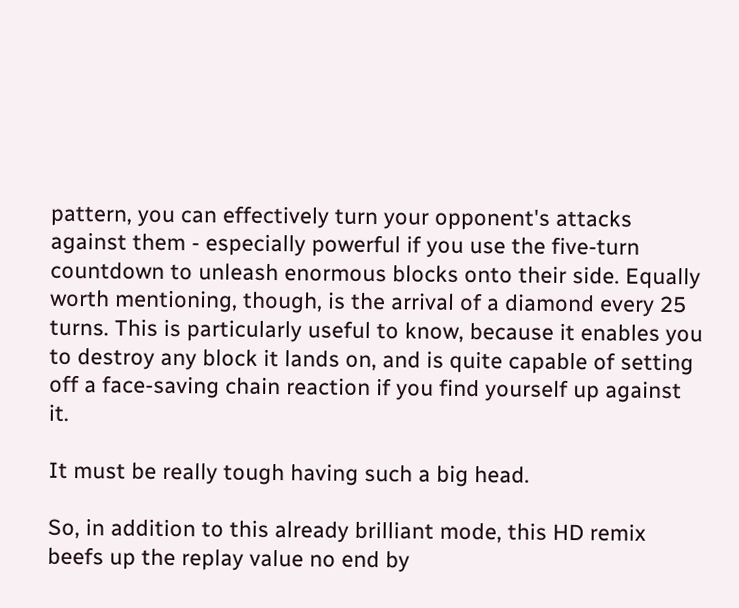pattern, you can effectively turn your opponent's attacks against them - especially powerful if you use the five-turn countdown to unleash enormous blocks onto their side. Equally worth mentioning, though, is the arrival of a diamond every 25 turns. This is particularly useful to know, because it enables you to destroy any block it lands on, and is quite capable of setting off a face-saving chain reaction if you find yourself up against it.

It must be really tough having such a big head.

So, in addition to this already brilliant mode, this HD remix beefs up the replay value no end by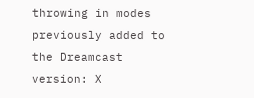throwing in modes previously added to the Dreamcast version: X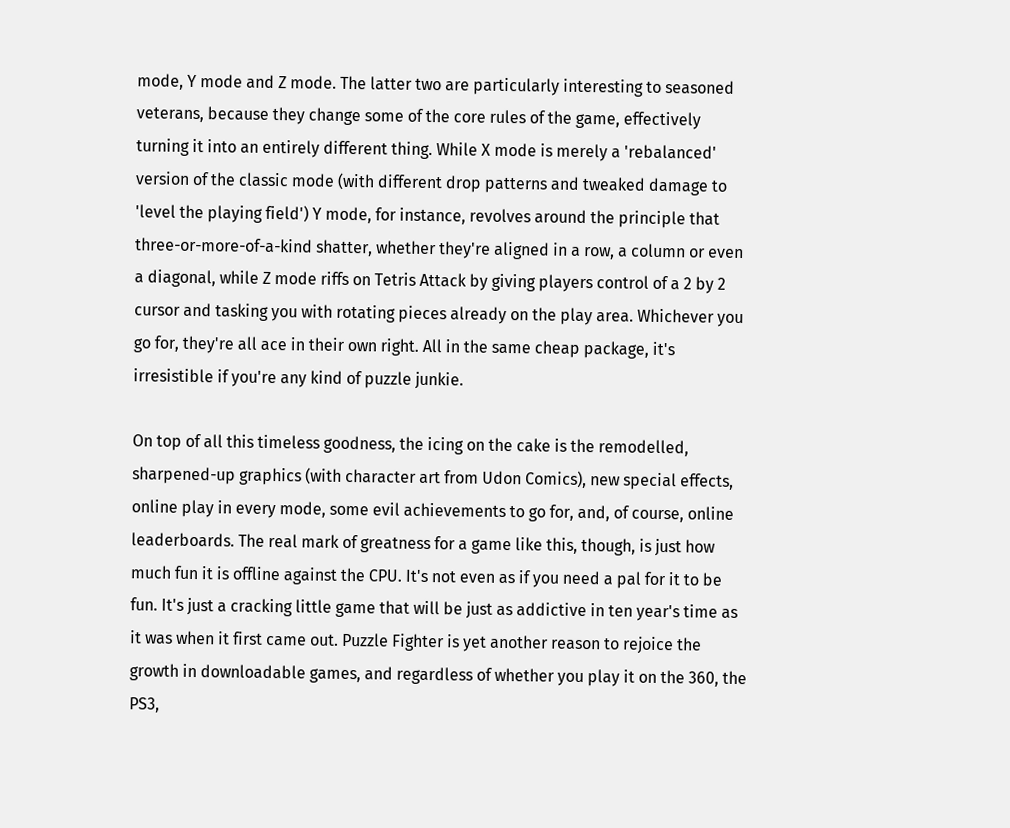mode, Y mode and Z mode. The latter two are particularly interesting to seasoned veterans, because they change some of the core rules of the game, effectively turning it into an entirely different thing. While X mode is merely a 'rebalanced' version of the classic mode (with different drop patterns and tweaked damage to 'level the playing field') Y mode, for instance, revolves around the principle that three-or-more-of-a-kind shatter, whether they're aligned in a row, a column or even a diagonal, while Z mode riffs on Tetris Attack by giving players control of a 2 by 2 cursor and tasking you with rotating pieces already on the play area. Whichever you go for, they're all ace in their own right. All in the same cheap package, it's irresistible if you're any kind of puzzle junkie.

On top of all this timeless goodness, the icing on the cake is the remodelled, sharpened-up graphics (with character art from Udon Comics), new special effects, online play in every mode, some evil achievements to go for, and, of course, online leaderboards. The real mark of greatness for a game like this, though, is just how much fun it is offline against the CPU. It's not even as if you need a pal for it to be fun. It's just a cracking little game that will be just as addictive in ten year's time as it was when it first came out. Puzzle Fighter is yet another reason to rejoice the growth in downloadable games, and regardless of whether you play it on the 360, the PS3,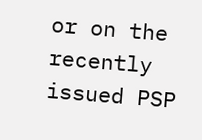or on the recently issued PSP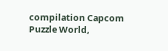compilation Capcom Puzzle World,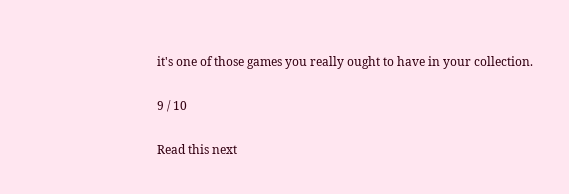it's one of those games you really ought to have in your collection.

9 / 10

Read this next